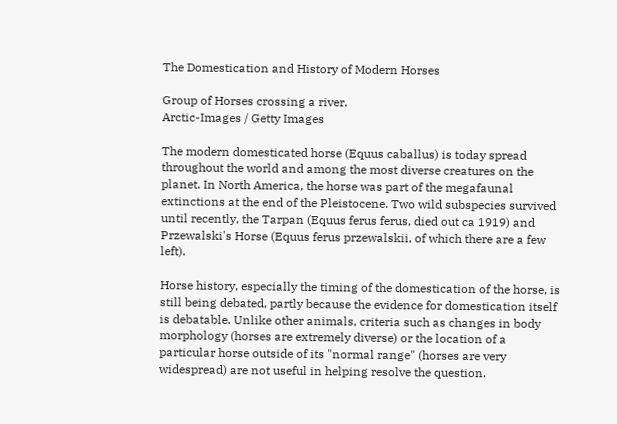The Domestication and History of Modern Horses

Group of Horses crossing a river.
Arctic-Images / Getty Images

The modern domesticated horse (Equus caballus) is today spread throughout the world and among the most diverse creatures on the planet. In North America, the horse was part of the megafaunal extinctions at the end of the Pleistocene. Two wild subspecies survived until recently, the Tarpan (Equus ferus ferus, died out ca 1919) and Przewalski's Horse (Equus ferus przewalskii, of which there are a few left).

Horse history, especially the timing of the domestication of the horse, is still being debated, partly because the evidence for domestication itself is debatable. Unlike other animals, criteria such as changes in body morphology (horses are extremely diverse) or the location of a particular horse outside of its "normal range" (horses are very widespread) are not useful in helping resolve the question.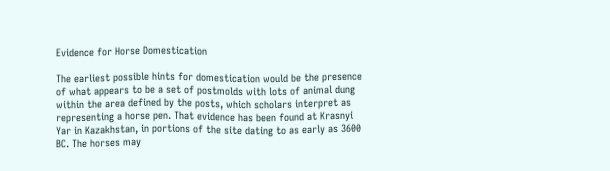Evidence for Horse Domestication

The earliest possible hints for domestication would be the presence of what appears to be a set of postmolds with lots of animal dung within the area defined by the posts, which scholars interpret as representing a horse pen. That evidence has been found at Krasnyi Yar in Kazakhstan, in portions of the site dating to as early as 3600 BC. The horses may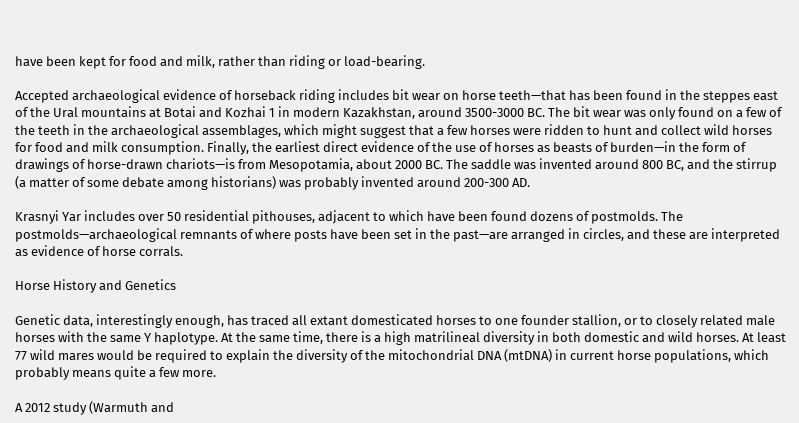have been kept for food and milk, rather than riding or load-bearing.

Accepted archaeological evidence of horseback riding includes bit wear on horse teeth—that has been found in the steppes east of the Ural mountains at Botai and Kozhai 1 in modern Kazakhstan, around 3500-3000 BC. The bit wear was only found on a few of the teeth in the archaeological assemblages, which might suggest that a few horses were ridden to hunt and collect wild horses for food and milk consumption. Finally, the earliest direct evidence of the use of horses as beasts of burden—in the form of drawings of horse-drawn chariots—is from Mesopotamia, about 2000 BC. The saddle was invented around 800 BC, and the stirrup (a matter of some debate among historians) was probably invented around 200-300 AD.

Krasnyi Yar includes over 50 residential pithouses, adjacent to which have been found dozens of postmolds. The postmolds—archaeological remnants of where posts have been set in the past—are arranged in circles, and these are interpreted as evidence of horse corrals.

Horse History and Genetics

Genetic data, interestingly enough, has traced all extant domesticated horses to one founder stallion, or to closely related male horses with the same Y haplotype. At the same time, there is a high matrilineal diversity in both domestic and wild horses. At least 77 wild mares would be required to explain the diversity of the mitochondrial DNA (mtDNA) in current horse populations, which probably means quite a few more.

A 2012 study (Warmuth and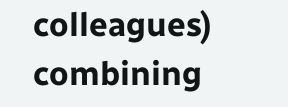colleagues) combining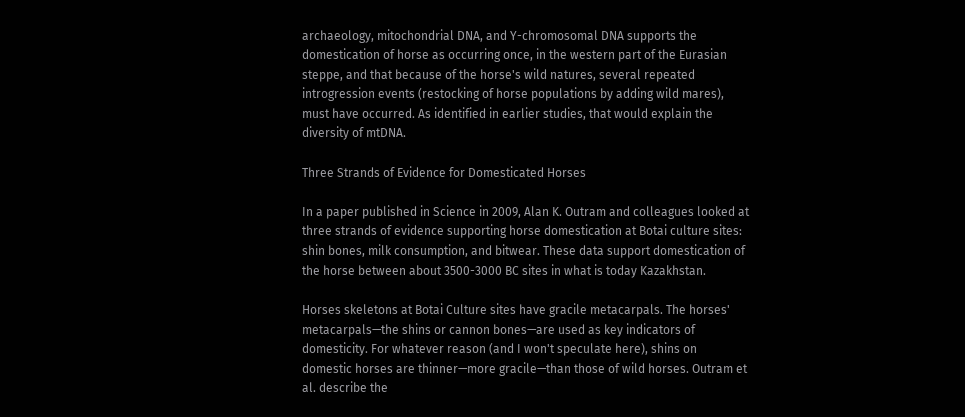archaeology, mitochondrial DNA, and Y-chromosomal DNA supports the domestication of horse as occurring once, in the western part of the Eurasian steppe, and that because of the horse's wild natures, several repeated introgression events (restocking of horse populations by adding wild mares), must have occurred. As identified in earlier studies, that would explain the diversity of mtDNA.

Three Strands of Evidence for Domesticated Horses

In a paper published in Science in 2009, Alan K. Outram and colleagues looked at three strands of evidence supporting horse domestication at Botai culture sites: shin bones, milk consumption, and bitwear. These data support domestication of the horse between about 3500-3000 BC sites in what is today Kazakhstan.

Horses skeletons at Botai Culture sites have gracile metacarpals. The horses' metacarpals—the shins or cannon bones—are used as key indicators of domesticity. For whatever reason (and I won't speculate here), shins on domestic horses are thinner—more gracile—than those of wild horses. Outram et al. describe the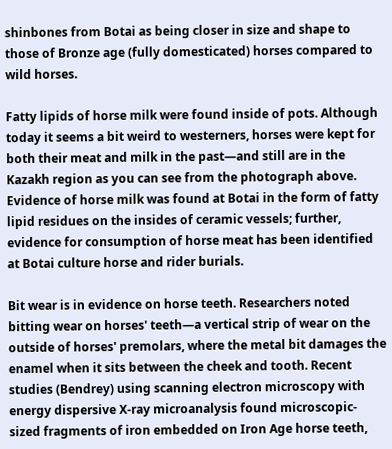shinbones from Botai as being closer in size and shape to those of Bronze age (fully domesticated) horses compared to wild horses.

Fatty lipids of horse milk were found inside of pots. Although today it seems a bit weird to westerners, horses were kept for both their meat and milk in the past—and still are in the Kazakh region as you can see from the photograph above. Evidence of horse milk was found at Botai in the form of fatty lipid residues on the insides of ceramic vessels; further, evidence for consumption of horse meat has been identified at Botai culture horse and rider burials.

Bit wear is in evidence on horse teeth. Researchers noted bitting wear on horses' teeth—a vertical strip of wear on the outside of horses' premolars, where the metal bit damages the enamel when it sits between the cheek and tooth. Recent studies (Bendrey) using scanning electron microscopy with energy dispersive X-ray microanalysis found microscopic-sized fragments of iron embedded on Iron Age horse teeth,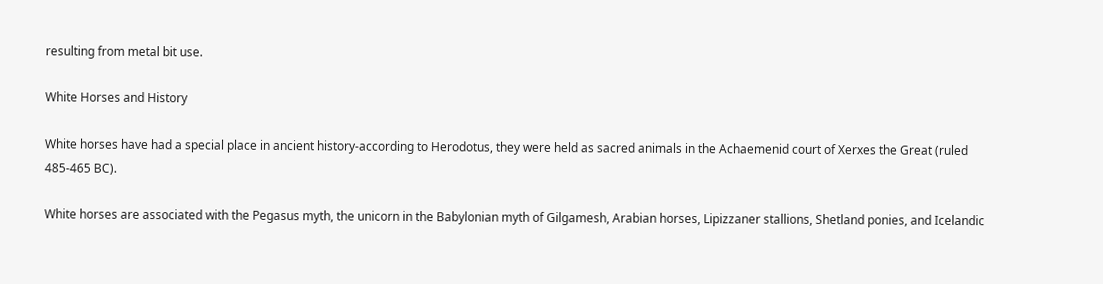resulting from metal bit use.

White Horses and History

White horses have had a special place in ancient history-according to Herodotus, they were held as sacred animals in the Achaemenid court of Xerxes the Great (ruled 485-465 BC).

White horses are associated with the Pegasus myth, the unicorn in the Babylonian myth of Gilgamesh, Arabian horses, Lipizzaner stallions, Shetland ponies, and Icelandic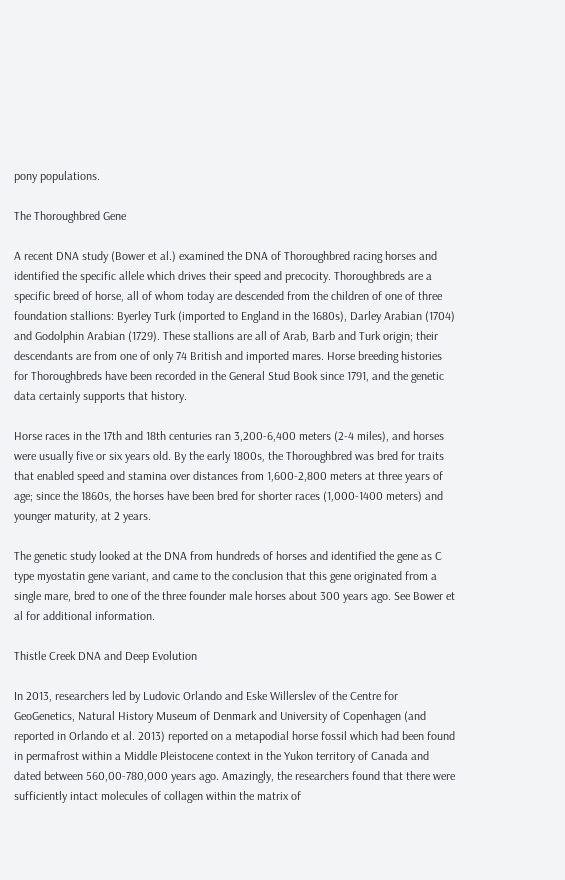pony populations.

The Thoroughbred Gene

A recent DNA study (Bower et al.) examined the DNA of Thoroughbred racing horses and identified the specific allele which drives their speed and precocity. Thoroughbreds are a specific breed of horse, all of whom today are descended from the children of one of three foundation stallions: Byerley Turk (imported to England in the 1680s), Darley Arabian (1704) and Godolphin Arabian (1729). These stallions are all of Arab, Barb and Turk origin; their descendants are from one of only 74 British and imported mares. Horse breeding histories for Thoroughbreds have been recorded in the General Stud Book since 1791, and the genetic data certainly supports that history.

Horse races in the 17th and 18th centuries ran 3,200-6,400 meters (2-4 miles), and horses were usually five or six years old. By the early 1800s, the Thoroughbred was bred for traits that enabled speed and stamina over distances from 1,600-2,800 meters at three years of age; since the 1860s, the horses have been bred for shorter races (1,000-1400 meters) and younger maturity, at 2 years.

The genetic study looked at the DNA from hundreds of horses and identified the gene as C type myostatin gene variant, and came to the conclusion that this gene originated from a single mare, bred to one of the three founder male horses about 300 years ago. See Bower et al for additional information.

Thistle Creek DNA and Deep Evolution

In 2013, researchers led by Ludovic Orlando and Eske Willerslev of the Centre for GeoGenetics, Natural History Museum of Denmark and University of Copenhagen (and reported in Orlando et al. 2013) reported on a metapodial horse fossil which had been found in permafrost within a Middle Pleistocene context in the Yukon territory of Canada and dated between 560,00-780,000 years ago. Amazingly, the researchers found that there were sufficiently intact molecules of collagen within the matrix of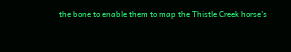the bone to enable them to map the Thistle Creek horse's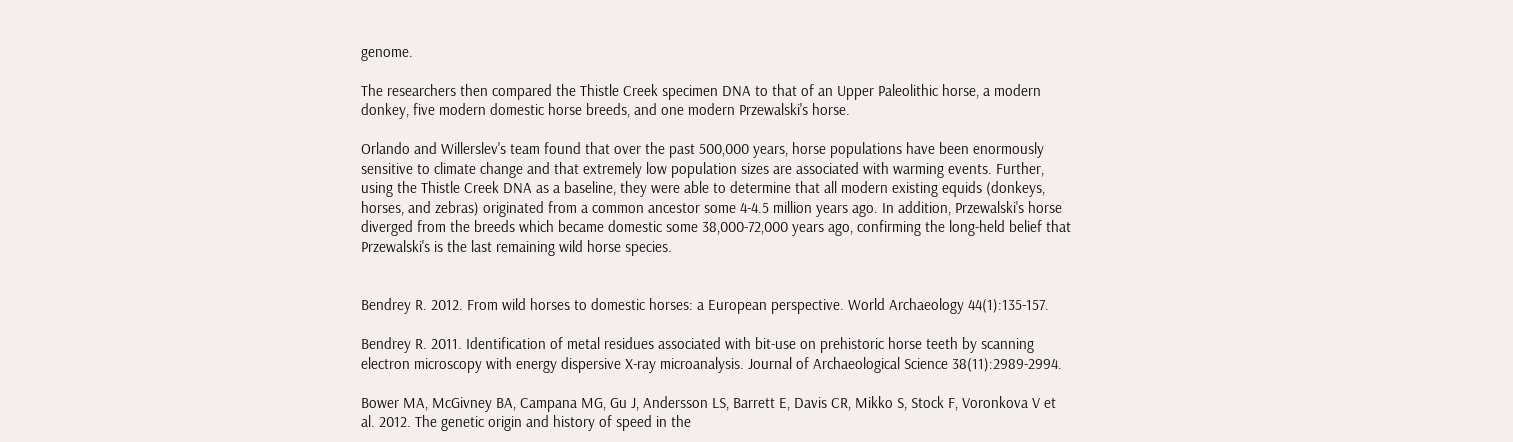genome.

The researchers then compared the Thistle Creek specimen DNA to that of an Upper Paleolithic horse, a modern donkey, five modern domestic horse breeds, and one modern Przewalski's horse.

Orlando and Willerslev's team found that over the past 500,000 years, horse populations have been enormously sensitive to climate change and that extremely low population sizes are associated with warming events. Further, using the Thistle Creek DNA as a baseline, they were able to determine that all modern existing equids (donkeys, horses, and zebras) originated from a common ancestor some 4-4.5 million years ago. In addition, Przewalski's horse diverged from the breeds which became domestic some 38,000-72,000 years ago, confirming the long-held belief that Przewalski's is the last remaining wild horse species.


Bendrey R. 2012. From wild horses to domestic horses: a European perspective. World Archaeology 44(1):135-157.

Bendrey R. 2011. Identification of metal residues associated with bit-use on prehistoric horse teeth by scanning electron microscopy with energy dispersive X-ray microanalysis. Journal of Archaeological Science 38(11):2989-2994.

Bower MA, McGivney BA, Campana MG, Gu J, Andersson LS, Barrett E, Davis CR, Mikko S, Stock F, Voronkova V et al. 2012. The genetic origin and history of speed in the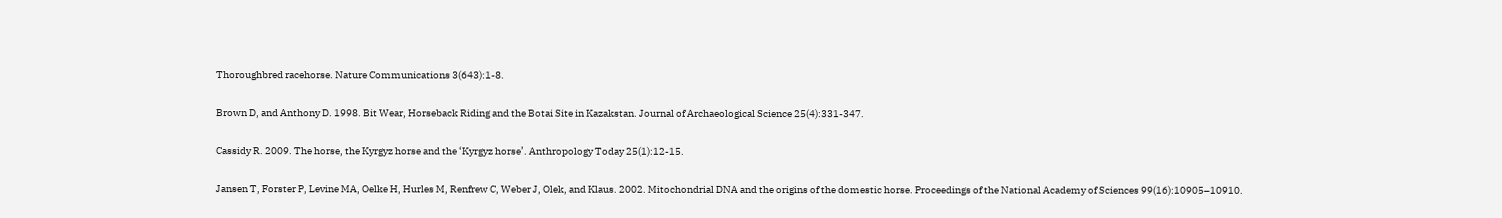Thoroughbred racehorse. Nature Communications 3(643):1-8.

Brown D, and Anthony D. 1998. Bit Wear, Horseback Riding and the Botai Site in Kazakstan. Journal of Archaeological Science 25(4):331-347.

Cassidy R. 2009. The horse, the Kyrgyz horse and the ‘Kyrgyz horse’. Anthropology Today 25(1):12-15.

Jansen T, Forster P, Levine MA, Oelke H, Hurles M, Renfrew C, Weber J, Olek, and Klaus. 2002. Mitochondrial DNA and the origins of the domestic horse. Proceedings of the National Academy of Sciences 99(16):10905–10910.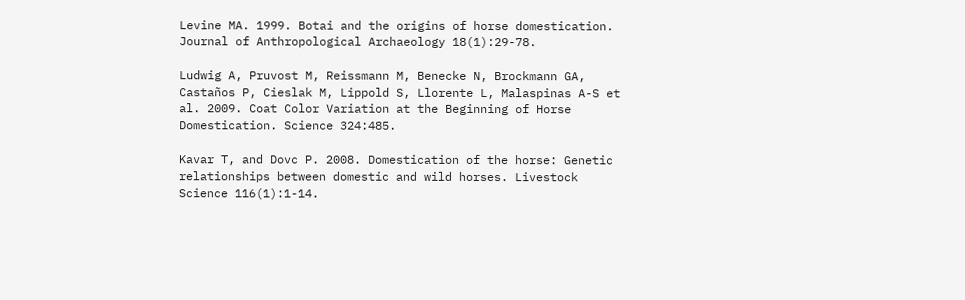Levine MA. 1999. Botai and the origins of horse domestication. Journal of Anthropological Archaeology 18(1):29-78.

Ludwig A, Pruvost M, Reissmann M, Benecke N, Brockmann GA, Castaños P, Cieslak M, Lippold S, Llorente L, Malaspinas A-S et al. 2009. Coat Color Variation at the Beginning of Horse Domestication. Science 324:485.

Kavar T, and Dovc P. 2008. Domestication of the horse: Genetic relationships between domestic and wild horses. Livestock Science 116(1):1-14.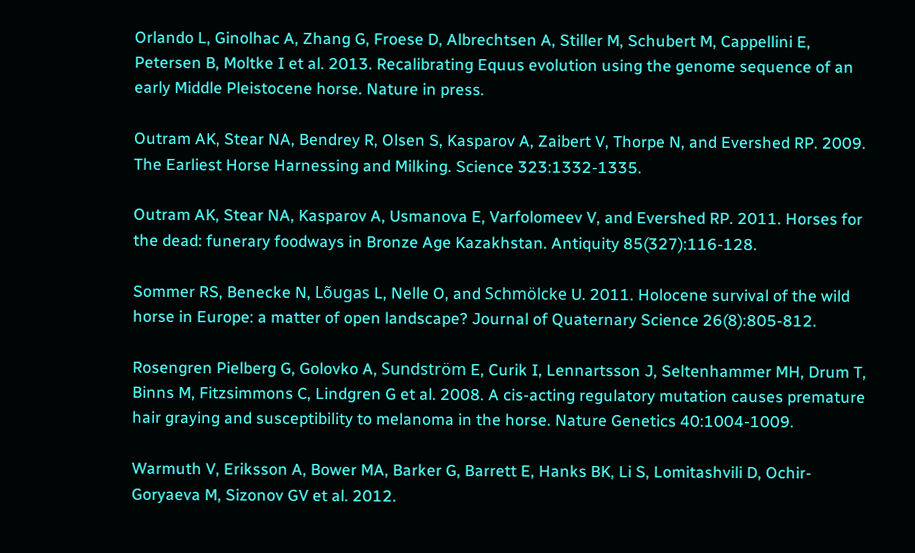Orlando L, Ginolhac A, Zhang G, Froese D, Albrechtsen A, Stiller M, Schubert M, Cappellini E, Petersen B, Moltke I et al. 2013. Recalibrating Equus evolution using the genome sequence of an early Middle Pleistocene horse. Nature in press.

Outram AK, Stear NA, Bendrey R, Olsen S, Kasparov A, Zaibert V, Thorpe N, and Evershed RP. 2009. The Earliest Horse Harnessing and Milking. Science 323:1332-1335.

Outram AK, Stear NA, Kasparov A, Usmanova E, Varfolomeev V, and Evershed RP. 2011. Horses for the dead: funerary foodways in Bronze Age Kazakhstan. Antiquity 85(327):116-128.

Sommer RS, Benecke N, Lõugas L, Nelle O, and Schmölcke U. 2011. Holocene survival of the wild horse in Europe: a matter of open landscape? Journal of Quaternary Science 26(8):805-812.

Rosengren Pielberg G, Golovko A, Sundström E, Curik I, Lennartsson J, Seltenhammer MH, Drum T, Binns M, Fitzsimmons C, Lindgren G et al. 2008. A cis-acting regulatory mutation causes premature hair graying and susceptibility to melanoma in the horse. Nature Genetics 40:1004-1009.

Warmuth V, Eriksson A, Bower MA, Barker G, Barrett E, Hanks BK, Li S, Lomitashvili D, Ochir-Goryaeva M, Sizonov GV et al. 2012.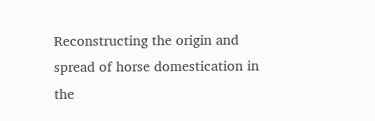Reconstructing the origin and spread of horse domestication in the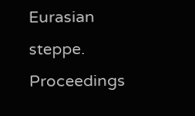Eurasian steppe. Proceedings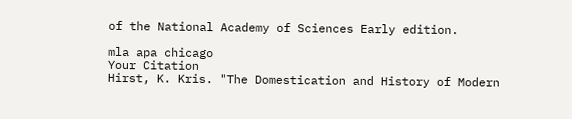of the National Academy of Sciences Early edition.

mla apa chicago
Your Citation
Hirst, K. Kris. "The Domestication and History of Modern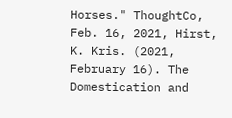Horses." ThoughtCo, Feb. 16, 2021, Hirst, K. Kris. (2021, February 16). The Domestication and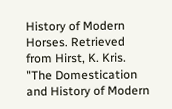History of Modern Horses. Retrieved from Hirst, K. Kris. "The Domestication and History of Modern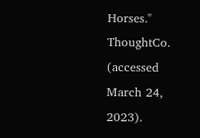Horses." ThoughtCo. (accessed March 24, 2023).